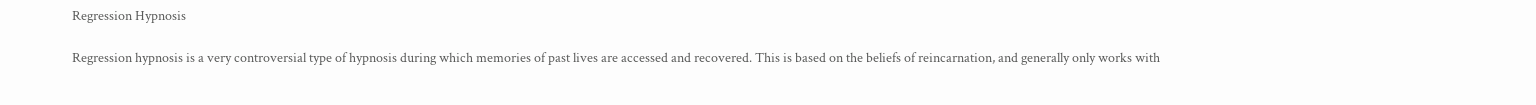Regression Hypnosis

Regression hypnosis is a very controversial type of hypnosis during which memories of past lives are accessed and recovered. This is based on the beliefs of reincarnation, and generally only works with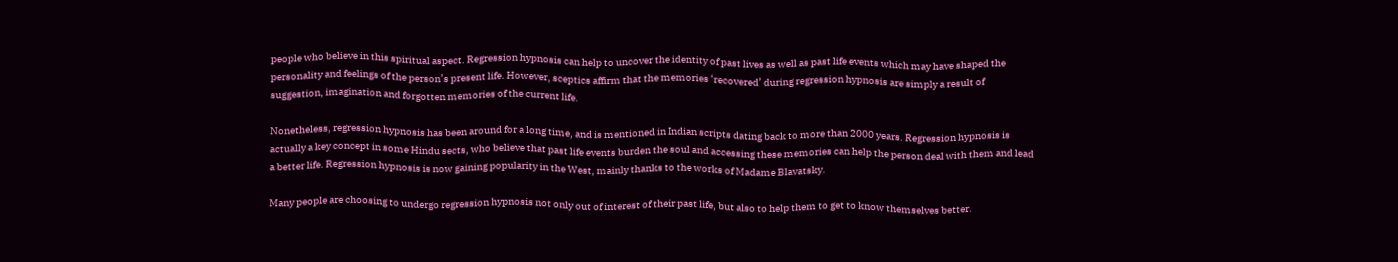people who believe in this spiritual aspect. Regression hypnosis can help to uncover the identity of past lives as well as past life events which may have shaped the personality and feelings of the person’s present life. However, sceptics affirm that the memories ‘recovered’ during regression hypnosis are simply a result of suggestion, imagination and forgotten memories of the current life.

Nonetheless, regression hypnosis has been around for a long time, and is mentioned in Indian scripts dating back to more than 2000 years. Regression hypnosis is actually a key concept in some Hindu sects, who believe that past life events burden the soul and accessing these memories can help the person deal with them and lead a better life. Regression hypnosis is now gaining popularity in the West, mainly thanks to the works of Madame Blavatsky.

Many people are choosing to undergo regression hypnosis not only out of interest of their past life, but also to help them to get to know themselves better.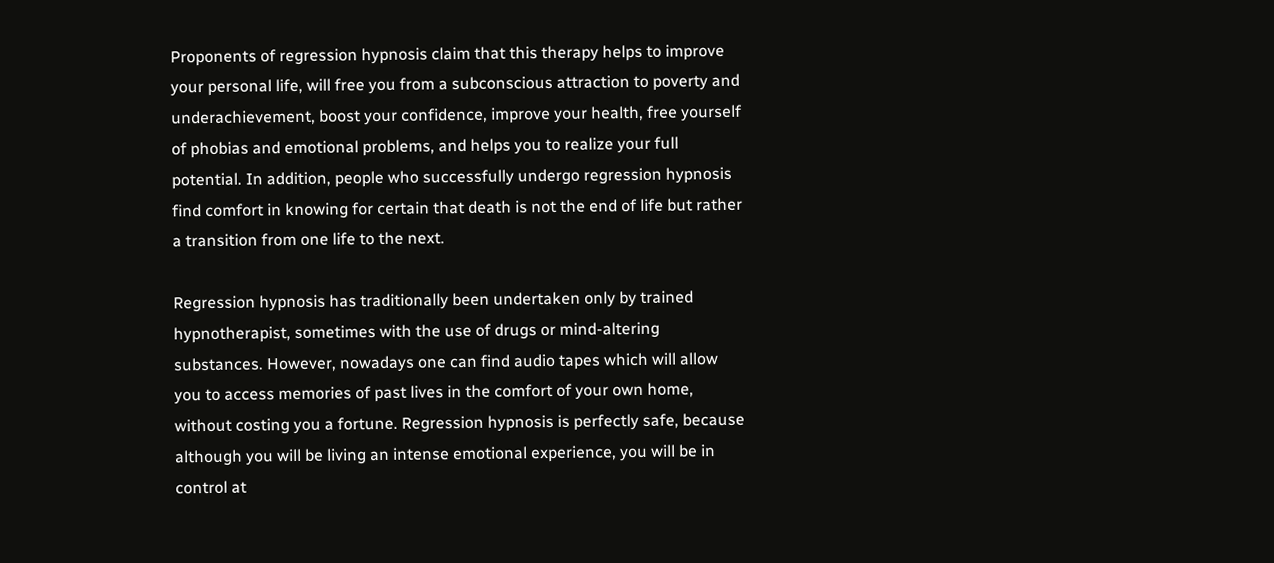Proponents of regression hypnosis claim that this therapy helps to improve your personal life, will free you from a subconscious attraction to poverty and underachievement, boost your confidence, improve your health, free yourself of phobias and emotional problems, and helps you to realize your full potential. In addition, people who successfully undergo regression hypnosis find comfort in knowing for certain that death is not the end of life but rather a transition from one life to the next.

Regression hypnosis has traditionally been undertaken only by trained hypnotherapist, sometimes with the use of drugs or mind-altering substances. However, nowadays one can find audio tapes which will allow you to access memories of past lives in the comfort of your own home, without costing you a fortune. Regression hypnosis is perfectly safe, because although you will be living an intense emotional experience, you will be in control at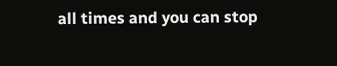all times and you can stop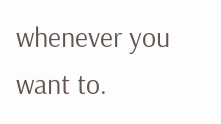whenever you want to.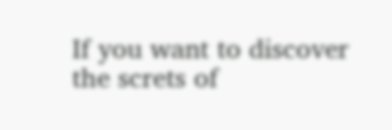If you want to discover the screts of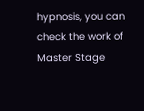hypnosis, you can check the work of Master Stage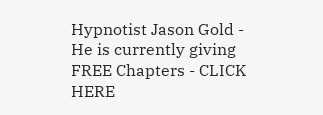Hypnotist Jason Gold - He is currently giving FREE Chapters - CLICK HERE